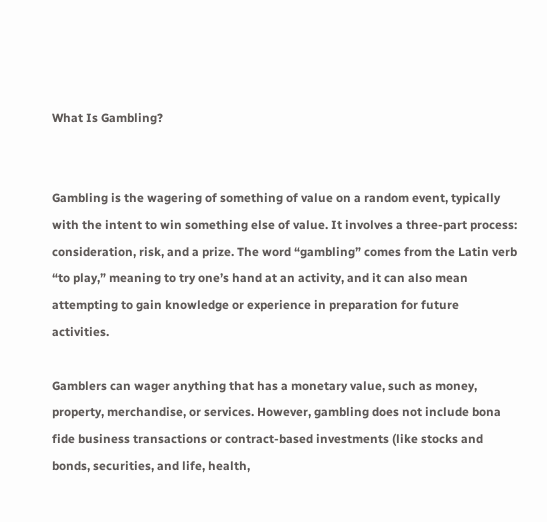What Is Gambling?


Gambling is the wagering of something of value on a random event, typically with the intent to win something else of value. It involves a three-part process: consideration, risk, and a prize. The word “gambling” comes from the Latin verb “to play,” meaning to try one’s hand at an activity, and it can also mean attempting to gain knowledge or experience in preparation for future activities.

Gamblers can wager anything that has a monetary value, such as money, property, merchandise, or services. However, gambling does not include bona fide business transactions or contract-based investments (like stocks and bonds, securities, and life, health,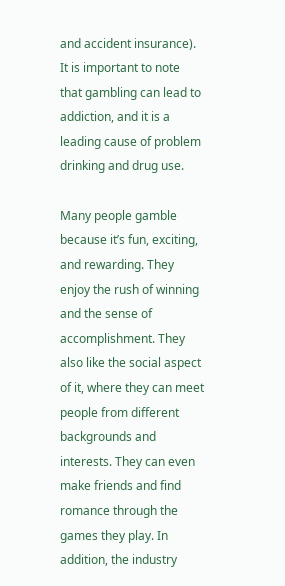and accident insurance). It is important to note that gambling can lead to addiction, and it is a leading cause of problem drinking and drug use.

Many people gamble because it’s fun, exciting, and rewarding. They enjoy the rush of winning and the sense of accomplishment. They also like the social aspect of it, where they can meet people from different backgrounds and interests. They can even make friends and find romance through the games they play. In addition, the industry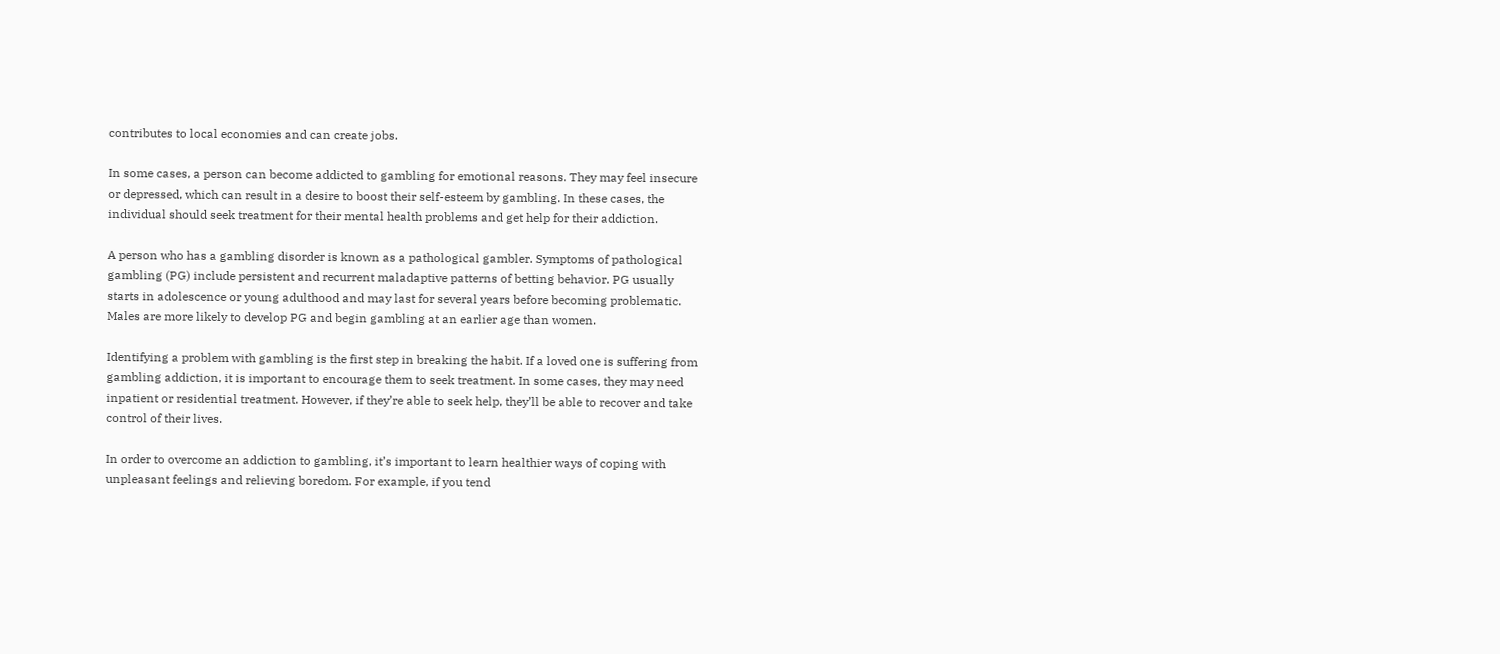contributes to local economies and can create jobs.

In some cases, a person can become addicted to gambling for emotional reasons. They may feel insecure or depressed, which can result in a desire to boost their self-esteem by gambling. In these cases, the individual should seek treatment for their mental health problems and get help for their addiction.

A person who has a gambling disorder is known as a pathological gambler. Symptoms of pathological gambling (PG) include persistent and recurrent maladaptive patterns of betting behavior. PG usually starts in adolescence or young adulthood and may last for several years before becoming problematic. Males are more likely to develop PG and begin gambling at an earlier age than women.

Identifying a problem with gambling is the first step in breaking the habit. If a loved one is suffering from gambling addiction, it is important to encourage them to seek treatment. In some cases, they may need inpatient or residential treatment. However, if they’re able to seek help, they’ll be able to recover and take control of their lives.

In order to overcome an addiction to gambling, it’s important to learn healthier ways of coping with unpleasant feelings and relieving boredom. For example, if you tend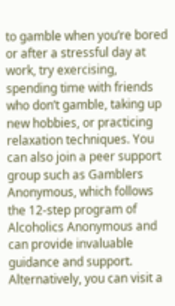to gamble when you’re bored or after a stressful day at work, try exercising, spending time with friends who don’t gamble, taking up new hobbies, or practicing relaxation techniques. You can also join a peer support group such as Gamblers Anonymous, which follows the 12-step program of Alcoholics Anonymous and can provide invaluable guidance and support. Alternatively, you can visit a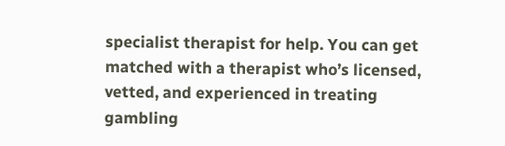specialist therapist for help. You can get matched with a therapist who’s licensed, vetted, and experienced in treating gambling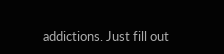addictions. Just fill out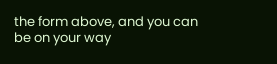the form above, and you can be on your way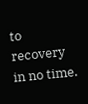to recovery in no time.